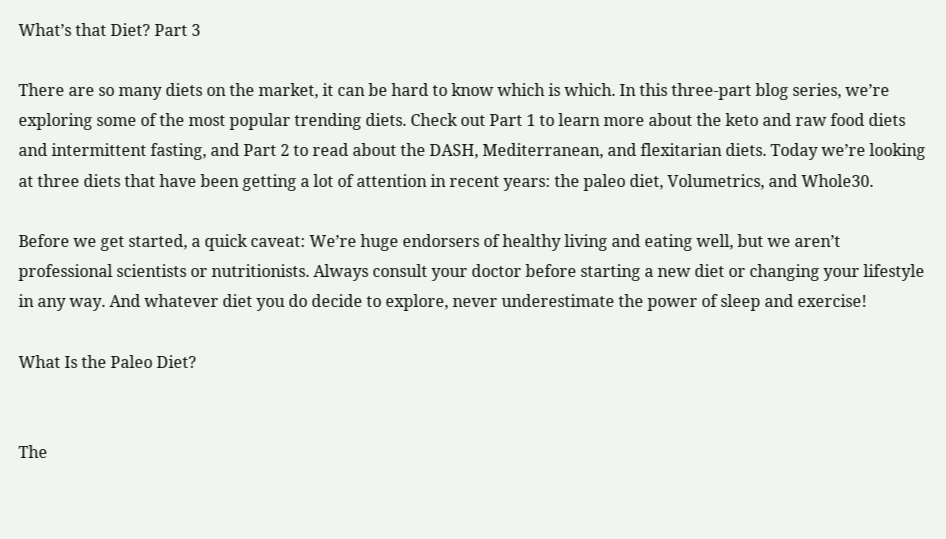What’s that Diet? Part 3

There are so many diets on the market, it can be hard to know which is which. In this three-part blog series, we’re exploring some of the most popular trending diets. Check out Part 1 to learn more about the keto and raw food diets and intermittent fasting, and Part 2 to read about the DASH, Mediterranean, and flexitarian diets. Today we’re looking at three diets that have been getting a lot of attention in recent years: the paleo diet, Volumetrics, and Whole30.

Before we get started, a quick caveat: We’re huge endorsers of healthy living and eating well, but we aren’t professional scientists or nutritionists. Always consult your doctor before starting a new diet or changing your lifestyle in any way. And whatever diet you do decide to explore, never underestimate the power of sleep and exercise!

What Is the Paleo Diet?


The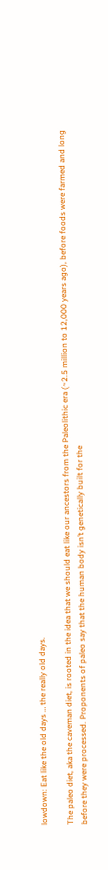lowdown: Eat like the old days … the really old days.

The paleo diet, aka the caveman diet, is rooted in the idea that we should eat like our ancestors from the Paleolithic era (~2.5 million to 12,000 years ago), before foods were farmed and long before they were processed. Proponents of paleo say that the human body isn’t genetically built for the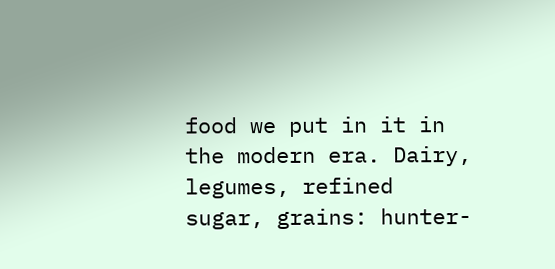food we put in it in the modern era. Dairy, legumes, refined sugar, grains: hunter-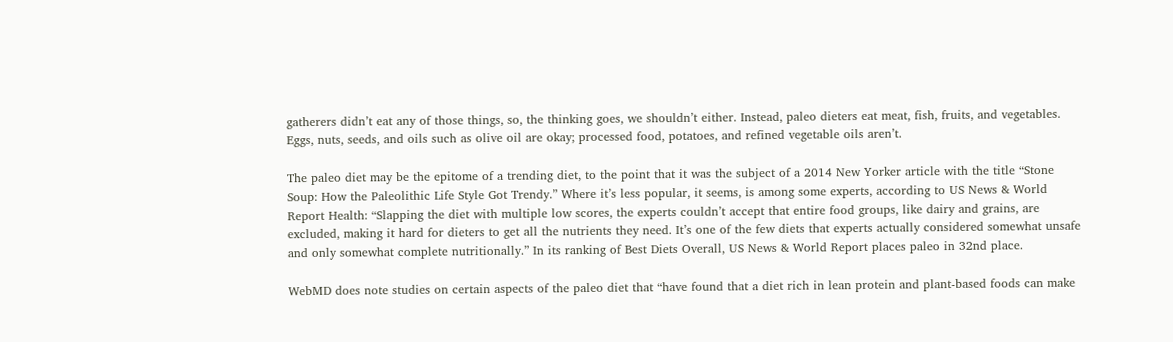gatherers didn’t eat any of those things, so, the thinking goes, we shouldn’t either. Instead, paleo dieters eat meat, fish, fruits, and vegetables. Eggs, nuts, seeds, and oils such as olive oil are okay; processed food, potatoes, and refined vegetable oils aren’t.

The paleo diet may be the epitome of a trending diet, to the point that it was the subject of a 2014 New Yorker article with the title “Stone Soup: How the Paleolithic Life Style Got Trendy.” Where it’s less popular, it seems, is among some experts, according to US News & World Report Health: “Slapping the diet with multiple low scores, the experts couldn’t accept that entire food groups, like dairy and grains, are excluded, making it hard for dieters to get all the nutrients they need. It’s one of the few diets that experts actually considered somewhat unsafe and only somewhat complete nutritionally.” In its ranking of Best Diets Overall, US News & World Report places paleo in 32nd place.

WebMD does note studies on certain aspects of the paleo diet that “have found that a diet rich in lean protein and plant-based foods can make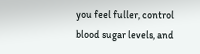you feel fuller, control blood sugar levels, and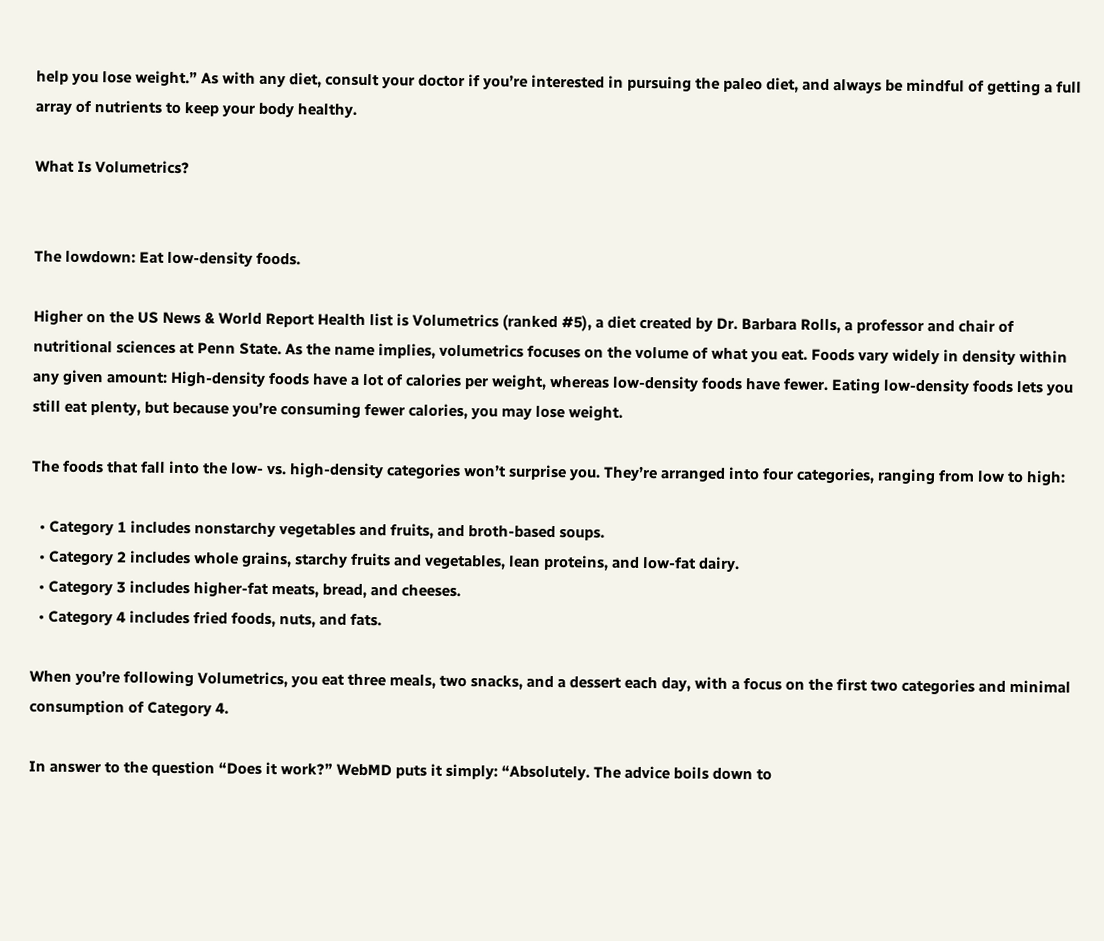help you lose weight.” As with any diet, consult your doctor if you’re interested in pursuing the paleo diet, and always be mindful of getting a full array of nutrients to keep your body healthy.

What Is Volumetrics?


The lowdown: Eat low-density foods.

Higher on the US News & World Report Health list is Volumetrics (ranked #5), a diet created by Dr. Barbara Rolls, a professor and chair of nutritional sciences at Penn State. As the name implies, volumetrics focuses on the volume of what you eat. Foods vary widely in density within any given amount: High-density foods have a lot of calories per weight, whereas low-density foods have fewer. Eating low-density foods lets you still eat plenty, but because you’re consuming fewer calories, you may lose weight.

The foods that fall into the low- vs. high-density categories won’t surprise you. They’re arranged into four categories, ranging from low to high:

  • Category 1 includes nonstarchy vegetables and fruits, and broth-based soups.
  • Category 2 includes whole grains, starchy fruits and vegetables, lean proteins, and low-fat dairy.
  • Category 3 includes higher-fat meats, bread, and cheeses.
  • Category 4 includes fried foods, nuts, and fats.

When you’re following Volumetrics, you eat three meals, two snacks, and a dessert each day, with a focus on the first two categories and minimal consumption of Category 4.

In answer to the question “Does it work?” WebMD puts it simply: “Absolutely. The advice boils down to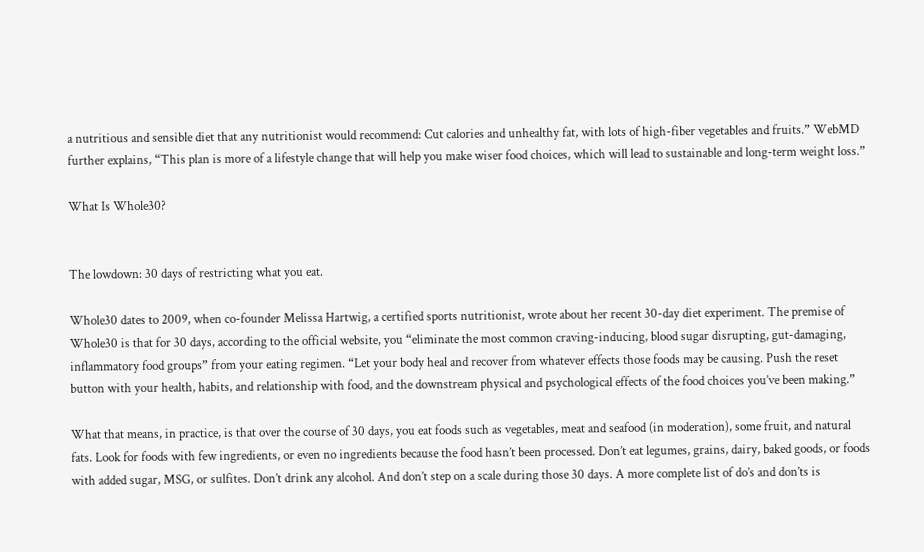a nutritious and sensible diet that any nutritionist would recommend: Cut calories and unhealthy fat, with lots of high-fiber vegetables and fruits.” WebMD further explains, “This plan is more of a lifestyle change that will help you make wiser food choices, which will lead to sustainable and long-term weight loss.”

What Is Whole30?


The lowdown: 30 days of restricting what you eat.

Whole30 dates to 2009, when co-founder Melissa Hartwig, a certified sports nutritionist, wrote about her recent 30-day diet experiment. The premise of Whole30 is that for 30 days, according to the official website, you “eliminate the most common craving-inducing, blood sugar disrupting, gut-damaging, inflammatory food groups” from your eating regimen. “Let your body heal and recover from whatever effects those foods may be causing. Push the reset button with your health, habits, and relationship with food, and the downstream physical and psychological effects of the food choices you’ve been making.”

What that means, in practice, is that over the course of 30 days, you eat foods such as vegetables, meat and seafood (in moderation), some fruit, and natural fats. Look for foods with few ingredients, or even no ingredients because the food hasn’t been processed. Don’t eat legumes, grains, dairy, baked goods, or foods with added sugar, MSG, or sulfites. Don’t drink any alcohol. And don’t step on a scale during those 30 days. A more complete list of do’s and don’ts is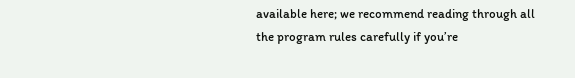available here; we recommend reading through all the program rules carefully if you’re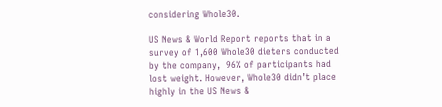considering Whole30.

US News & World Report reports that in a survey of 1,600 Whole30 dieters conducted by the company,  96% of participants had lost weight. However, Whole30 didn’t place highly in the US News &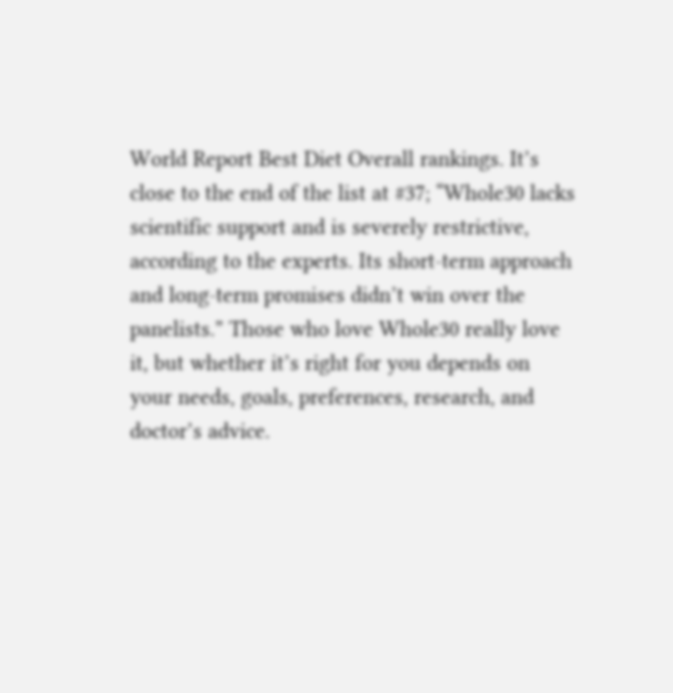World Report Best Diet Overall rankings. It’s close to the end of the list at #37; “Whole30 lacks scientific support and is severely restrictive, according to the experts. Its short-term approach and long-term promises didn’t win over the panelists.” Those who love Whole30 really love it, but whether it’s right for you depends on your needs, goals, preferences, research, and doctor’s advice.